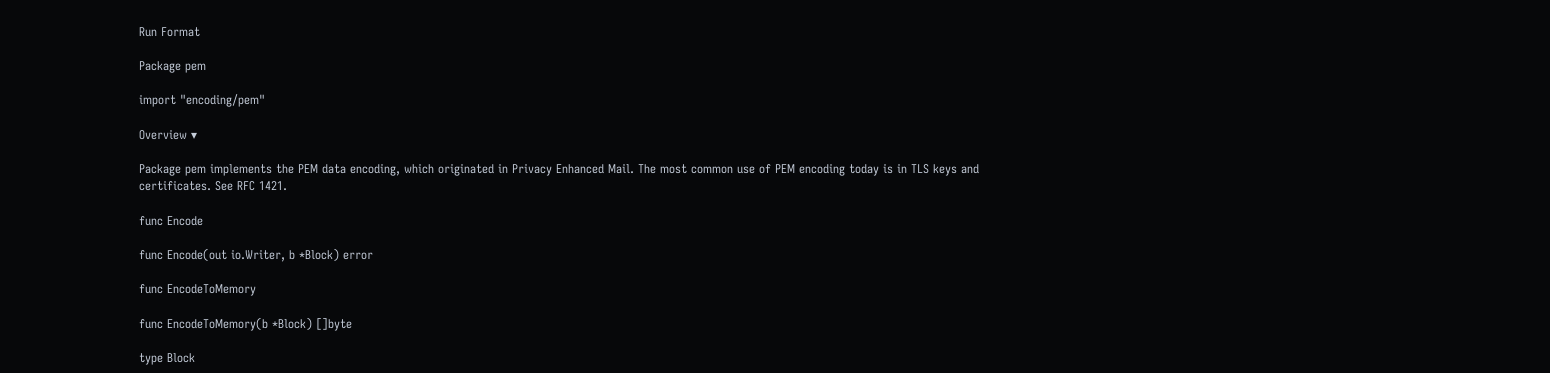Run Format

Package pem

import "encoding/pem"

Overview ▾

Package pem implements the PEM data encoding, which originated in Privacy Enhanced Mail. The most common use of PEM encoding today is in TLS keys and certificates. See RFC 1421.

func Encode

func Encode(out io.Writer, b *Block) error

func EncodeToMemory

func EncodeToMemory(b *Block) []byte

type Block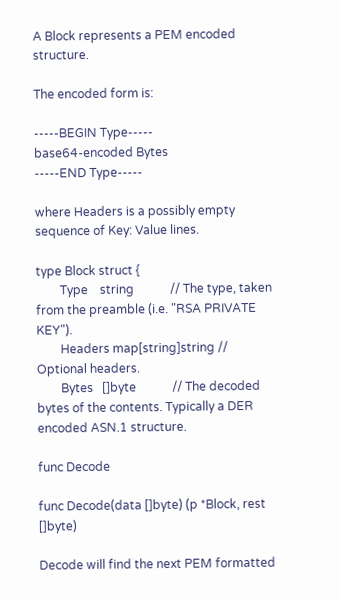A Block represents a PEM encoded structure.

The encoded form is:

-----BEGIN Type-----
base64-encoded Bytes
-----END Type-----

where Headers is a possibly empty sequence of Key: Value lines.

type Block struct {
        Type    string            // The type, taken from the preamble (i.e. "RSA PRIVATE KEY").
        Headers map[string]string // Optional headers.
        Bytes   []byte            // The decoded bytes of the contents. Typically a DER encoded ASN.1 structure.

func Decode

func Decode(data []byte) (p *Block, rest []byte)

Decode will find the next PEM formatted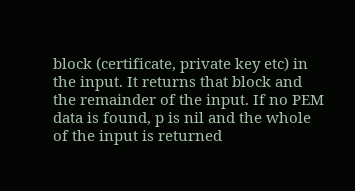block (certificate, private key etc) in the input. It returns that block and the remainder of the input. If no PEM data is found, p is nil and the whole of the input is returned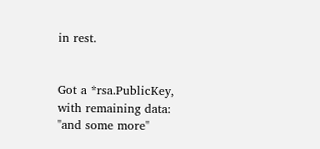in rest.


Got a *rsa.PublicKey, with remaining data: "and some more"